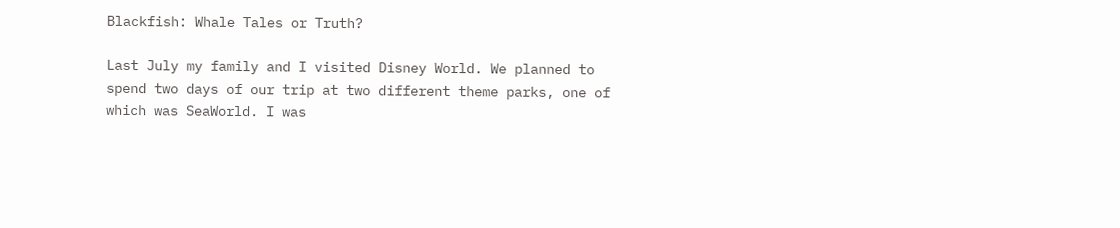Blackfish: Whale Tales or Truth?

Last July my family and I visited Disney World. We planned to spend two days of our trip at two different theme parks, one of which was SeaWorld. I was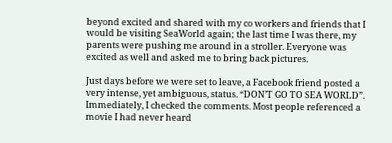beyond excited and shared with my co workers and friends that I would be visiting SeaWorld again; the last time I was there, my parents were pushing me around in a stroller. Everyone was excited as well and asked me to bring back pictures.

Just days before we were set to leave, a Facebook friend posted a very intense, yet ambiguous, status. “DON’T GO TO SEA WORLD”. Immediately, I checked the comments. Most people referenced a movie I had never heard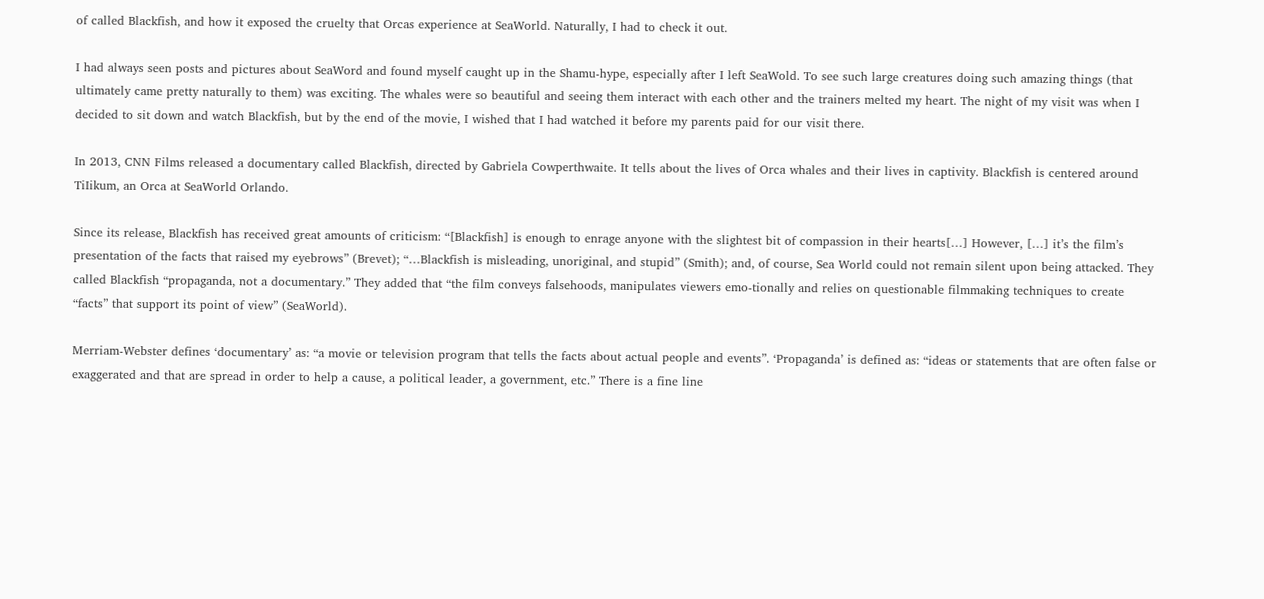of called Blackfish, and how it exposed the cruelty that Orcas experience at SeaWorld. Naturally, I had to check it out.

I had always seen posts and pictures about SeaWord and found myself caught up in the Shamu-hype, especially after I left SeaWold. To see such large creatures doing such amazing things (that ultimately came pretty naturally to them) was exciting. The whales were so beautiful and seeing them interact with each other and the trainers melted my heart. The night of my visit was when I decided to sit down and watch Blackfish, but by the end of the movie, I wished that I had watched it before my parents paid for our visit there.

In 2013, CNN Films released a documentary called Blackfish, directed by Gabriela Cowperthwaite. It tells about the lives of Orca whales and their lives in captivity. Blackfish is centered around TiIikum, an Orca at SeaWorld Orlando.

Since its release, Blackfish has received great amounts of criticism: “[Blackfish] is enough to enrage anyone with the slightest bit of compassion in their hearts[…] However, […] it’s the film’s presentation of the facts that raised my eyebrows” (Brevet); “…Blackfish is misleading, unoriginal, and stupid” (Smith); and, of course, Sea World could not remain silent upon being attacked. They called Blackfish “propaganda, not a documentary.” They added that “the film conveys falsehoods, manipulates viewers emo-tionally and relies on questionable filmmaking techniques to create “facts” that support its point of view” (SeaWorld).

Merriam-Webster defines ‘documentary’ as: “a movie or television program that tells the facts about actual people and events”. ‘Propaganda’ is defined as: “ideas or statements that are often false or exaggerated and that are spread in order to help a cause, a political leader, a government, etc.” There is a fine line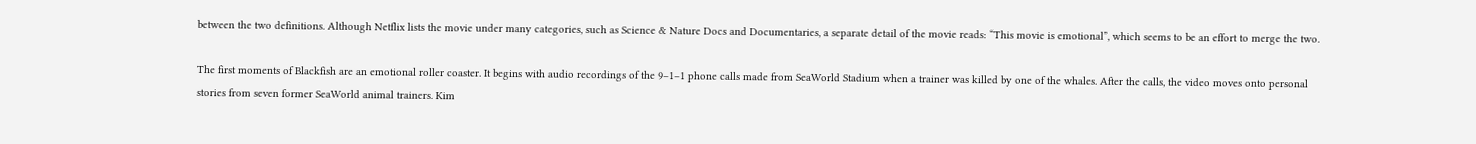between the two definitions. Although Netflix lists the movie under many categories, such as Science & Nature Docs and Documentaries, a separate detail of the movie reads: “This movie is emotional”, which seems to be an effort to merge the two.

The first moments of Blackfish are an emotional roller coaster. It begins with audio recordings of the 9–1–1 phone calls made from SeaWorld Stadium when a trainer was killed by one of the whales. After the calls, the video moves onto personal stories from seven former SeaWorld animal trainers. Kim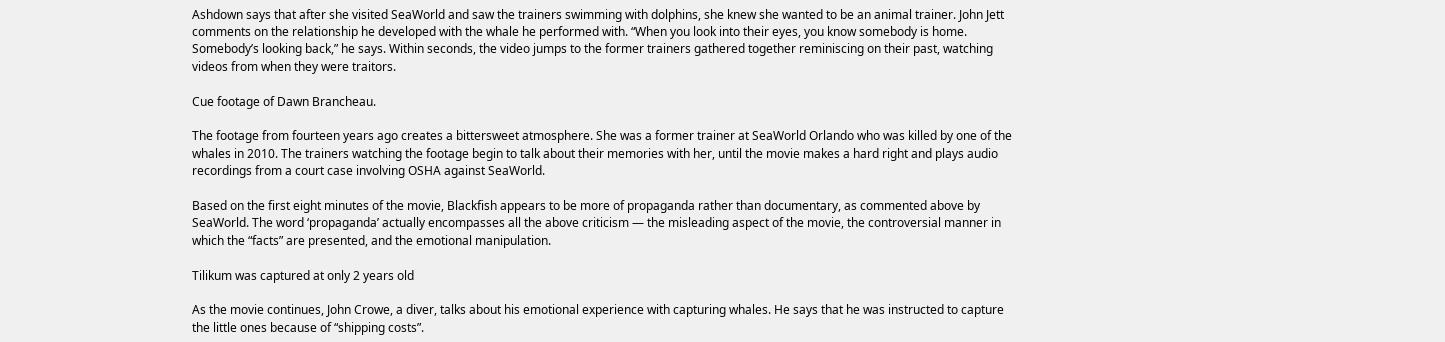Ashdown says that after she visited SeaWorld and saw the trainers swimming with dolphins, she knew she wanted to be an animal trainer. John Jett comments on the relationship he developed with the whale he performed with. “When you look into their eyes, you know somebody is home. Somebody’s looking back,” he says. Within seconds, the video jumps to the former trainers gathered together reminiscing on their past, watching videos from when they were traitors.

Cue footage of Dawn Brancheau.

The footage from fourteen years ago creates a bittersweet atmosphere. She was a former trainer at SeaWorld Orlando who was killed by one of the whales in 2010. The trainers watching the footage begin to talk about their memories with her, until the movie makes a hard right and plays audio recordings from a court case involving OSHA against SeaWorld.

Based on the first eight minutes of the movie, Blackfish appears to be more of propaganda rather than documentary, as commented above by SeaWorld. The word ‘propaganda’ actually encompasses all the above criticism — the misleading aspect of the movie, the controversial manner in which the “facts” are presented, and the emotional manipulation.

Tilikum was captured at only 2 years old

As the movie continues, John Crowe, a diver, talks about his emotional experience with capturing whales. He says that he was instructed to capture the little ones because of “shipping costs”.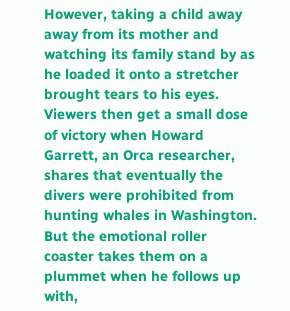However, taking a child away away from its mother and watching its family stand by as he loaded it onto a stretcher brought tears to his eyes. Viewers then get a small dose of victory when Howard Garrett, an Orca researcher, shares that eventually the divers were prohibited from hunting whales in Washington. But the emotional roller coaster takes them on a plummet when he follows up with,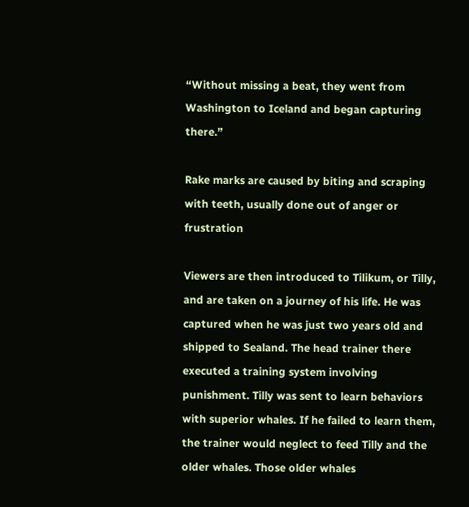“Without missing a beat, they went from Washington to Iceland and began capturing there.”

Rake marks are caused by biting and scraping with teeth, usually done out of anger or frustration

Viewers are then introduced to Tilikum, or Tilly, and are taken on a journey of his life. He was captured when he was just two years old and shipped to Sealand. The head trainer there executed a training system involving punishment. Tilly was sent to learn behaviors with superior whales. If he failed to learn them, the trainer would neglect to feed Tilly and the older whales. Those older whales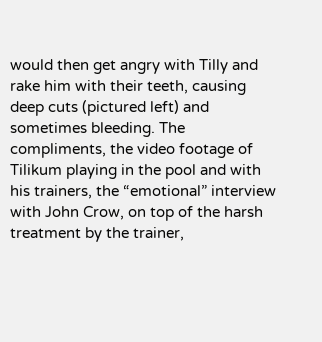would then get angry with Tilly and rake him with their teeth, causing deep cuts (pictured left) and sometimes bleeding. The compliments, the video footage of Tilikum playing in the pool and with his trainers, the “emotional” interview with John Crow, on top of the harsh treatment by the trainer,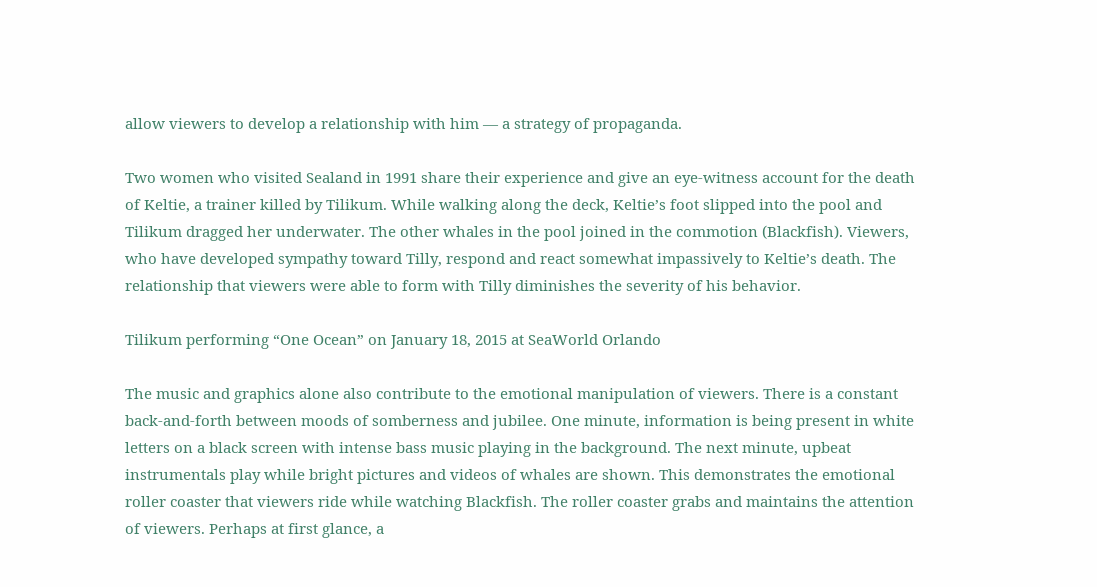allow viewers to develop a relationship with him — a strategy of propaganda.

Two women who visited Sealand in 1991 share their experience and give an eye-witness account for the death of Keltie, a trainer killed by Tilikum. While walking along the deck, Keltie’s foot slipped into the pool and Tilikum dragged her underwater. The other whales in the pool joined in the commotion (Blackfish). Viewers, who have developed sympathy toward Tilly, respond and react somewhat impassively to Keltie’s death. The relationship that viewers were able to form with Tilly diminishes the severity of his behavior.

Tilikum performing “One Ocean” on January 18, 2015 at SeaWorld Orlando

The music and graphics alone also contribute to the emotional manipulation of viewers. There is a constant back-and-forth between moods of somberness and jubilee. One minute, information is being present in white letters on a black screen with intense bass music playing in the background. The next minute, upbeat instrumentals play while bright pictures and videos of whales are shown. This demonstrates the emotional roller coaster that viewers ride while watching Blackfish. The roller coaster grabs and maintains the attention of viewers. Perhaps at first glance, a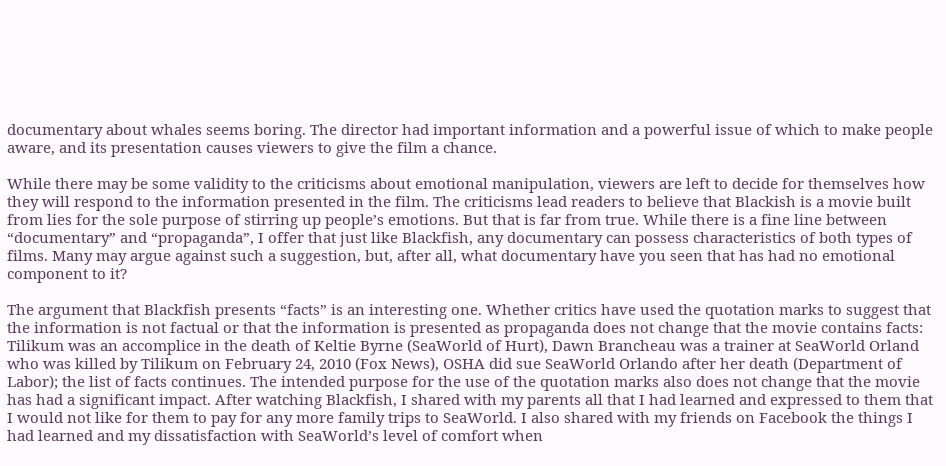documentary about whales seems boring. The director had important information and a powerful issue of which to make people aware, and its presentation causes viewers to give the film a chance.

While there may be some validity to the criticisms about emotional manipulation, viewers are left to decide for themselves how they will respond to the information presented in the film. The criticisms lead readers to believe that Blackish is a movie built from lies for the sole purpose of stirring up people’s emotions. But that is far from true. While there is a fine line between “documentary” and “propaganda”, I offer that just like Blackfish, any documentary can possess characteristics of both types of films. Many may argue against such a suggestion, but, after all, what documentary have you seen that has had no emotional component to it?

The argument that Blackfish presents “facts” is an interesting one. Whether critics have used the quotation marks to suggest that the information is not factual or that the information is presented as propaganda does not change that the movie contains facts: Tilikum was an accomplice in the death of Keltie Byrne (SeaWorld of Hurt), Dawn Brancheau was a trainer at SeaWorld Orland who was killed by Tilikum on February 24, 2010 (Fox News), OSHA did sue SeaWorld Orlando after her death (Department of Labor); the list of facts continues. The intended purpose for the use of the quotation marks also does not change that the movie has had a significant impact. After watching Blackfish, I shared with my parents all that I had learned and expressed to them that I would not like for them to pay for any more family trips to SeaWorld. I also shared with my friends on Facebook the things I had learned and my dissatisfaction with SeaWorld’s level of comfort when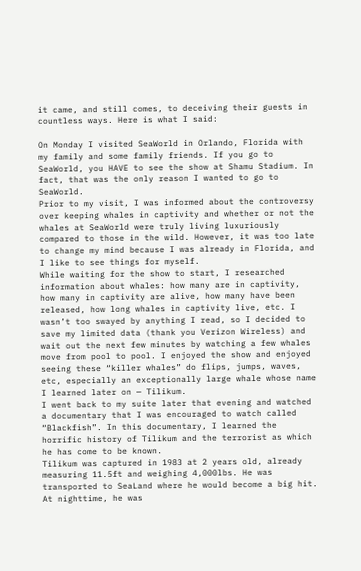it came, and still comes, to deceiving their guests in countless ways. Here is what I said:

On Monday I visited SeaWorld in Orlando, Florida with my family and some family friends. If you go to SeaWorld, you HAVE to see the show at Shamu Stadium. In fact, that was the only reason I wanted to go to SeaWorld.
Prior to my visit, I was informed about the controversy over keeping whales in captivity and whether or not the whales at SeaWorld were truly living luxuriously compared to those in the wild. However, it was too late to change my mind because I was already in Florida, and I like to see things for myself.
While waiting for the show to start, I researched information about whales: how many are in captivity, how many in captivity are alive, how many have been released, how long whales in captivity live, etc. I wasn’t too swayed by anything I read, so I decided to save my limited data (thank you Verizon Wireless) and wait out the next few minutes by watching a few whales move from pool to pool. I enjoyed the show and enjoyed seeing these “killer whales” do flips, jumps, waves, etc, especially an exceptionally large whale whose name I learned later on — Tilikum.
I went back to my suite later that evening and watched a documentary that I was encouraged to watch called “Blackfish”. In this documentary, I learned the horrific history of Tilikum and the terrorist as which he has come to be known.
Tilikum was captured in 1983 at 2 years old, already measuring 11.5ft and weighing 4,000lbs. He was transported to SeaLand where he would become a big hit. At nighttime, he was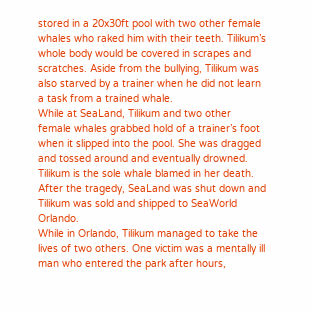stored in a 20x30ft pool with two other female whales who raked him with their teeth. Tilikum’s whole body would be covered in scrapes and scratches. Aside from the bullying, Tilikum was also starved by a trainer when he did not learn a task from a trained whale.
While at SeaLand, Tilikum and two other female whales grabbed hold of a trainer’s foot when it slipped into the pool. She was dragged and tossed around and eventually drowned. Tilikum is the sole whale blamed in her death. After the tragedy, SeaLand was shut down and Tilikum was sold and shipped to SeaWorld Orlando.
While in Orlando, Tilikum managed to take the lives of two others. One victim was a mentally ill man who entered the park after hours,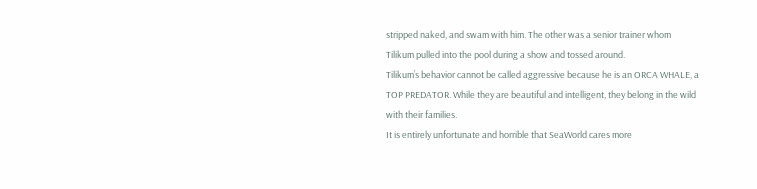stripped naked, and swam with him. The other was a senior trainer whom Tilikum pulled into the pool during a show and tossed around.
Tilikum’s behavior cannot be called aggressive because he is an ORCA WHALE, a TOP PREDATOR. While they are beautiful and intelligent, they belong in the wild with their families.
It is entirely unfortunate and horrible that SeaWorld cares more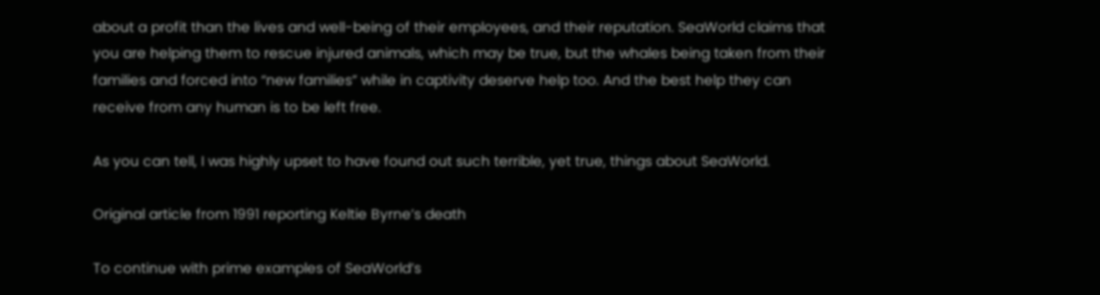about a profit than the lives and well-being of their employees, and their reputation. SeaWorld claims that you are helping them to rescue injured animals, which may be true, but the whales being taken from their families and forced into “new families” while in captivity deserve help too. And the best help they can receive from any human is to be left free.

As you can tell, I was highly upset to have found out such terrible, yet true, things about SeaWorld.

Original article from 1991 reporting Keltie Byrne’s death

To continue with prime examples of SeaWorld’s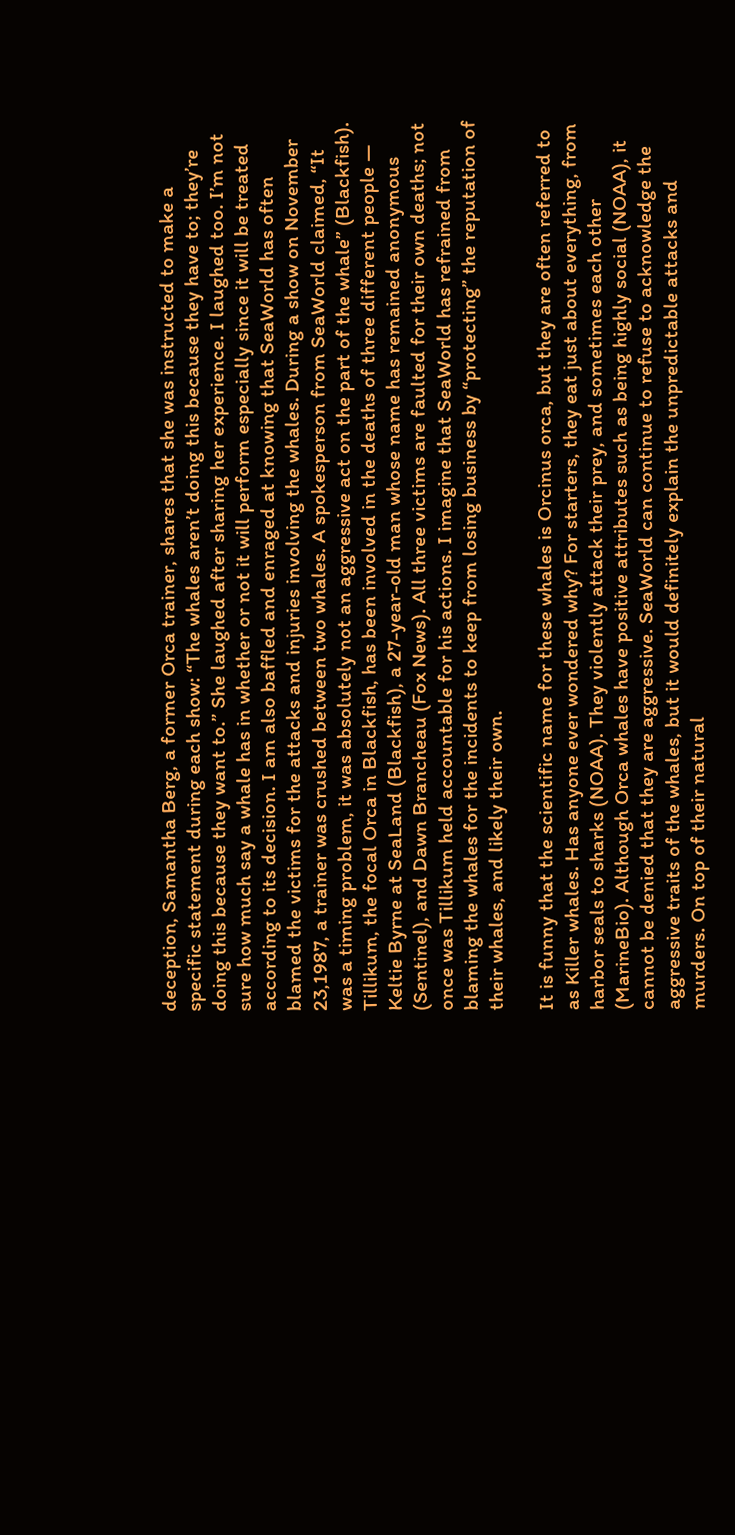deception, Samantha Berg, a former Orca trainer, shares that she was instructed to make a specific statement during each show: “The whales aren’t doing this because they have to; they’re doing this because they want to.” She laughed after sharing her experience. I laughed too. I’m not sure how much say a whale has in whether or not it will perform especially since it will be treated according to its decision. I am also baffled and enraged at knowing that SeaWorld has often blamed the victims for the attacks and injuries involving the whales. During a show on November 23,1987, a trainer was crushed between two whales. A spokesperson from SeaWorld claimed, “It was a timing problem, it was absolutely not an aggressive act on the part of the whale” (Blackfish). Tillikum, the focal Orca in Blackfish, has been involved in the deaths of three different people — Keltie Byrne at SeaLand (Blackfish), a 27-year-old man whose name has remained anonymous (Sentinel), and Dawn Brancheau (Fox News). All three victims are faulted for their own deaths; not once was Tillikum held accountable for his actions. I imagine that SeaWorld has refrained from blaming the whales for the incidents to keep from losing business by “protecting” the reputation of their whales, and likely their own.

It is funny that the scientific name for these whales is Orcinus orca, but they are often referred to as Killer whales. Has anyone ever wondered why? For starters, they eat just about everything, from harbor seals to sharks (NOAA). They violently attack their prey, and sometimes each other (MarineBio). Although Orca whales have positive attributes such as being highly social (NOAA), it cannot be denied that they are aggressive. SeaWorld can continue to refuse to acknowledge the aggressive traits of the whales, but it would definitely explain the unpredictable attacks and murders. On top of their natural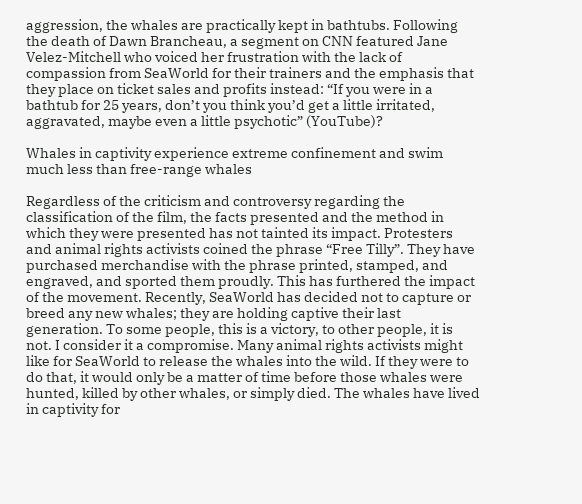aggression, the whales are practically kept in bathtubs. Following the death of Dawn Brancheau, a segment on CNN featured Jane Velez-Mitchell who voiced her frustration with the lack of compassion from SeaWorld for their trainers and the emphasis that they place on ticket sales and profits instead: “If you were in a bathtub for 25 years, don’t you think you’d get a little irritated, aggravated, maybe even a little psychotic” (YouTube)?

Whales in captivity experience extreme confinement and swim much less than free-range whales

Regardless of the criticism and controversy regarding the classification of the film, the facts presented and the method in which they were presented has not tainted its impact. Protesters and animal rights activists coined the phrase “Free Tilly”. They have purchased merchandise with the phrase printed, stamped, and engraved, and sported them proudly. This has furthered the impact of the movement. Recently, SeaWorld has decided not to capture or breed any new whales; they are holding captive their last generation. To some people, this is a victory, to other people, it is not. I consider it a compromise. Many animal rights activists might like for SeaWorld to release the whales into the wild. If they were to do that, it would only be a matter of time before those whales were hunted, killed by other whales, or simply died. The whales have lived in captivity for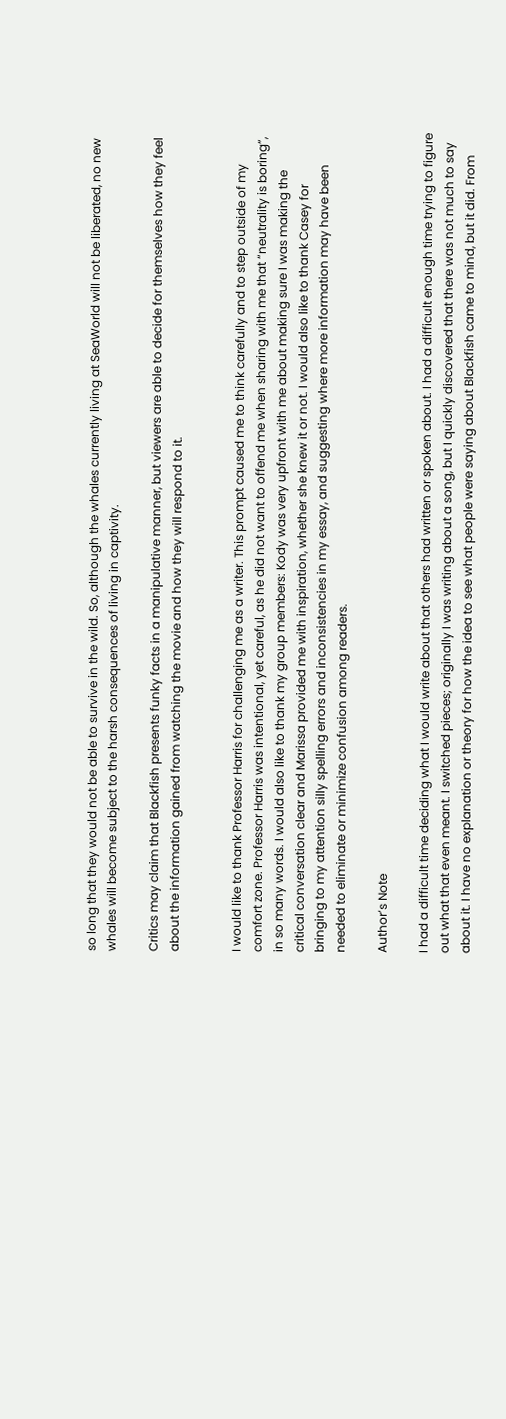so long that they would not be able to survive in the wild. So, although the whales currently living at SeaWorld will not be liberated, no new whales will become subject to the harsh consequences of living in captivity.

Critics may claim that Blackfish presents funky facts in a manipulative manner, but viewers are able to decide for themselves how they feel about the information gained from watching the movie and how they will respond to it.


I would like to thank Professor Harris for challenging me as a writer. This prompt caused me to think carefully and to step outside of my comfort zone. Professor Harris was intentional, yet careful, as he did not want to offend me when sharing with me that “neutrality is boring”, in so many words. I would also like to thank my group members: Kody was very upfront with me about making sure I was making the critical conversation clear and Marissa provided me with inspiration, whether she knew it or not. I would also like to thank Casey for bringing to my attention silly spelling errors and inconsistencies in my essay, and suggesting where more information may have been needed to eliminate or minimize confusion among readers.

Author’s Note

I had a difficult time deciding what I would write about that others had written or spoken about. I had a difficult enough time trying to figure out what that even meant. I switched pieces; originally I was writing about a song, but I quickly discovered that there was not much to say about it. I have no explanation or theory for how the idea to see what people were saying about Blackfish came to mind, but it did. From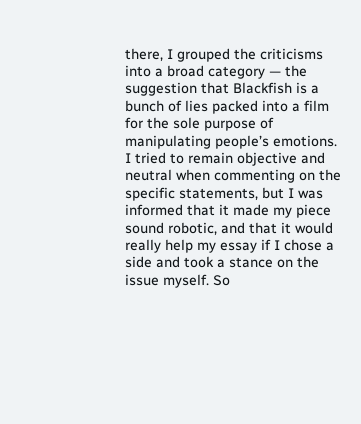there, I grouped the criticisms into a broad category — the suggestion that Blackfish is a bunch of lies packed into a film for the sole purpose of manipulating people’s emotions. I tried to remain objective and neutral when commenting on the specific statements, but I was informed that it made my piece sound robotic, and that it would really help my essay if I chose a side and took a stance on the issue myself. So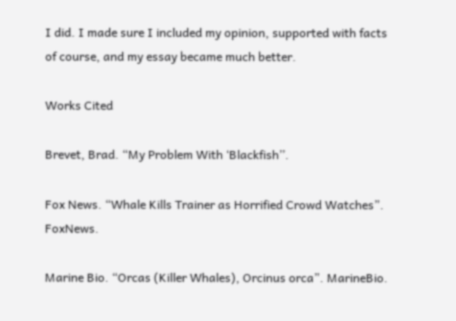I did. I made sure I included my opinion, supported with facts of course, and my essay became much better.

Works Cited

Brevet, Brad. “My Problem With ‘Blackfish’’.

Fox News. “Whale Kills Trainer as Horrified Crowd Watches”. FoxNews.

Marine Bio. “Orcas (Killer Whales), Orcinus orca”. MarineBio.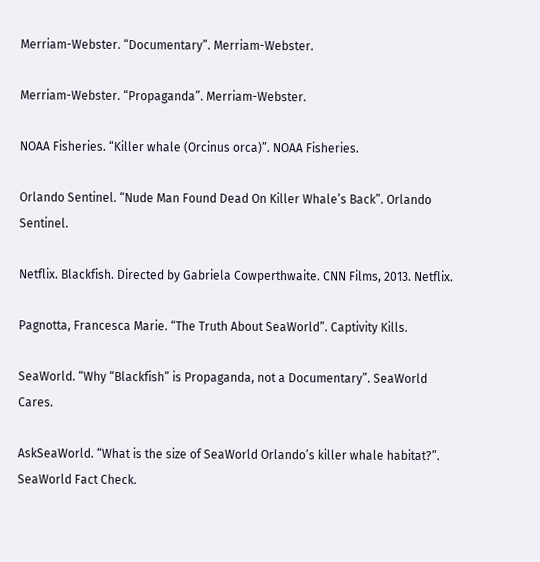Merriam-Webster. “Documentary”. Merriam-Webster.

Merriam-Webster. “Propaganda”. Merriam-Webster.

NOAA Fisheries. “Killer whale (Orcinus orca)”. NOAA Fisheries.

Orlando Sentinel. “Nude Man Found Dead On Killer Whale’s Back”. Orlando Sentinel.

Netflix. Blackfish. Directed by Gabriela Cowperthwaite. CNN Films, 2013. Netflix.

Pagnotta, Francesca Marie. “The Truth About SeaWorld”. Captivity Kills.

SeaWorld. “Why “Blackfish” is Propaganda, not a Documentary”. SeaWorld Cares.

AskSeaWorld. “What is the size of SeaWorld Orlando’s killer whale habitat?”. SeaWorld Fact Check.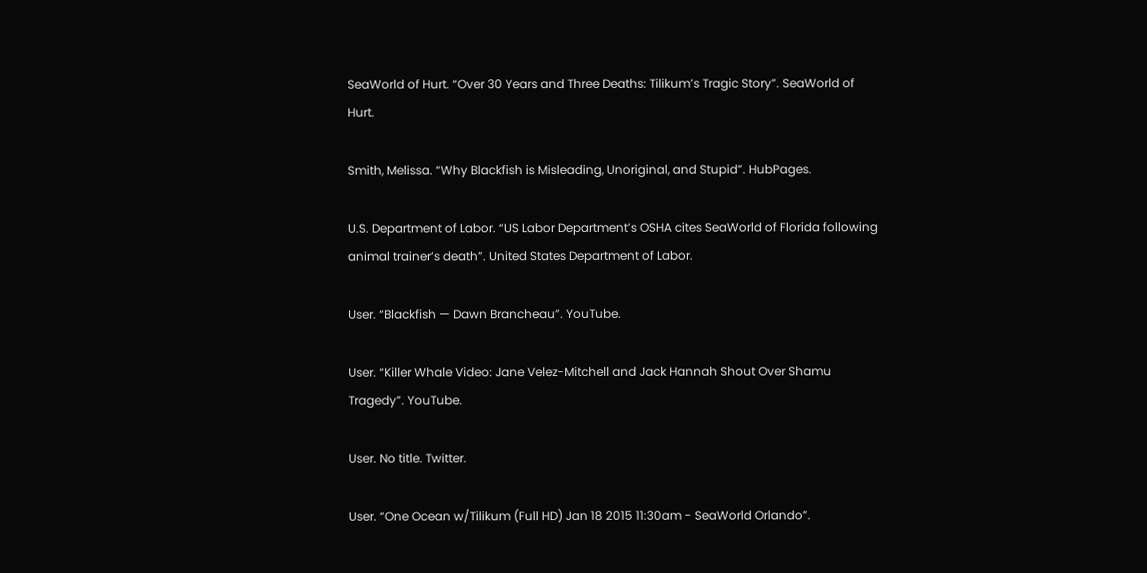SeaWorld of Hurt. “Over 30 Years and Three Deaths: Tilikum’s Tragic Story”. SeaWorld of Hurt.

Smith, Melissa. “Why Blackfish is Misleading, Unoriginal, and Stupid”. HubPages.

U.S. Department of Labor. “US Labor Department’s OSHA cites SeaWorld of Florida following animal trainer’s death”. United States Department of Labor.

User. “Blackfish — Dawn Brancheau”. YouTube.

User. “Killer Whale Video: Jane Velez-Mitchell and Jack Hannah Shout Over Shamu Tragedy”. YouTube.

User. No title. Twitter.

User. “One Ocean w/Tilikum (Full HD) Jan 18 2015 11:30am - SeaWorld Orlando”.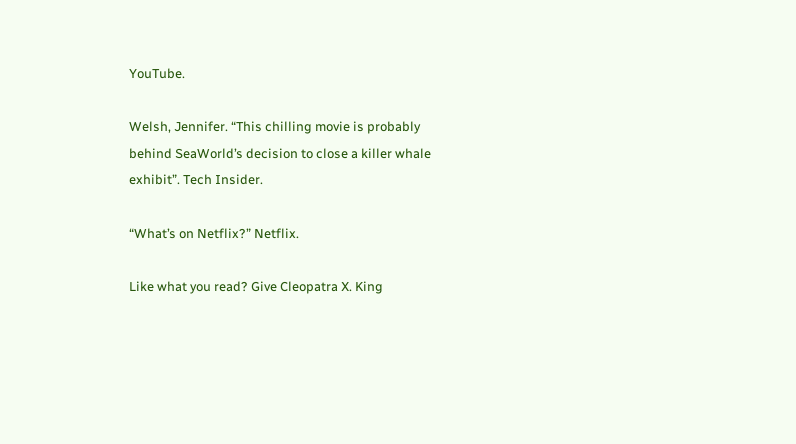YouTube.

Welsh, Jennifer. “This chilling movie is probably behind SeaWorld’s decision to close a killer whale exhibit”. Tech Insider.

“What’s on Netflix?” Netflix.

Like what you read? Give Cleopatra X. King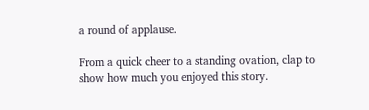a round of applause.

From a quick cheer to a standing ovation, clap to show how much you enjoyed this story.